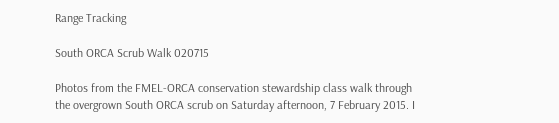Range Tracking

South ORCA Scrub Walk 020715

Photos from the FMEL-ORCA conservation stewardship class walk through the overgrown South ORCA scrub on Saturday afternoon, 7 February 2015. I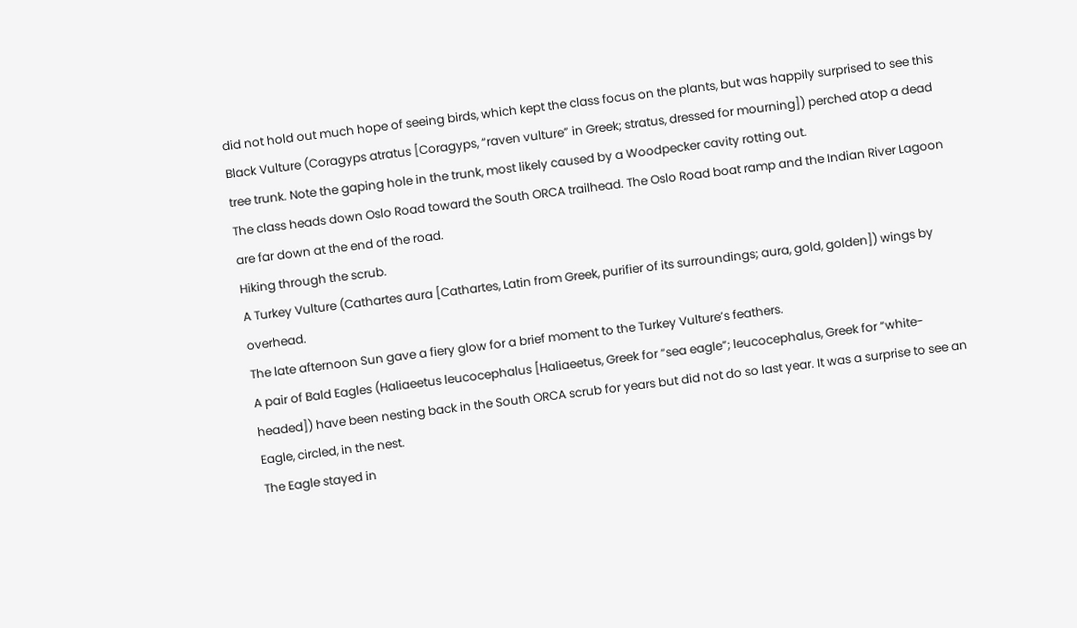did not hold out much hope of seeing birds, which kept the class focus on the plants, but was happily surprised to see this Black Vulture (Coragyps atratus [Coragyps, “raven vulture” in Greek; stratus, dressed for mourning]) perched atop a dead tree trunk. Note the gaping hole in the trunk, most likely caused by a Woodpecker cavity rotting out.
The class heads down Oslo Road toward the South ORCA trailhead. The Oslo Road boat ramp and the Indian River Lagoon are far down at the end of the road.
Hiking through the scrub.
A Turkey Vulture (Cathartes aura [Cathartes, Latin from Greek, purifier of its surroundings; aura, gold, golden]) wings by overhead.
The late afternoon Sun gave a fiery glow for a brief moment to the Turkey Vulture’s feathers.
A pair of Bald Eagles (Haliaeetus leucocephalus [Haliaeetus, Greek for “sea eagle”; leucocephalus, Greek for “white-headed]) have been nesting back in the South ORCA scrub for years but did not do so last year. It was a surprise to see an Eagle, circled, in the nest.
The Eagle stayed in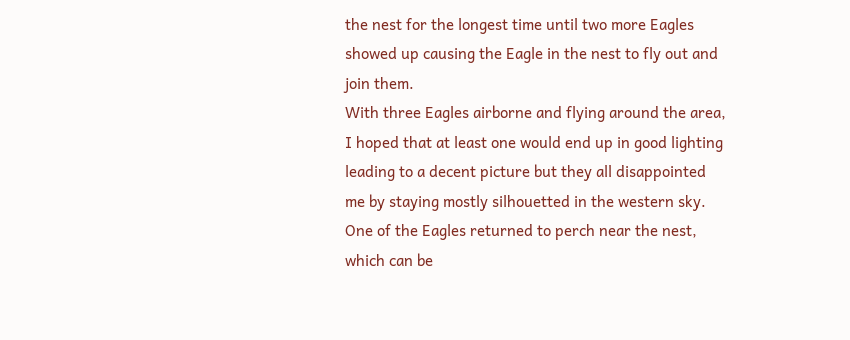the nest for the longest time until two more Eagles showed up causing the Eagle in the nest to fly out and join them.
With three Eagles airborne and flying around the area, I hoped that at least one would end up in good lighting leading to a decent picture but they all disappointed me by staying mostly silhouetted in the western sky.
One of the Eagles returned to perch near the nest, which can be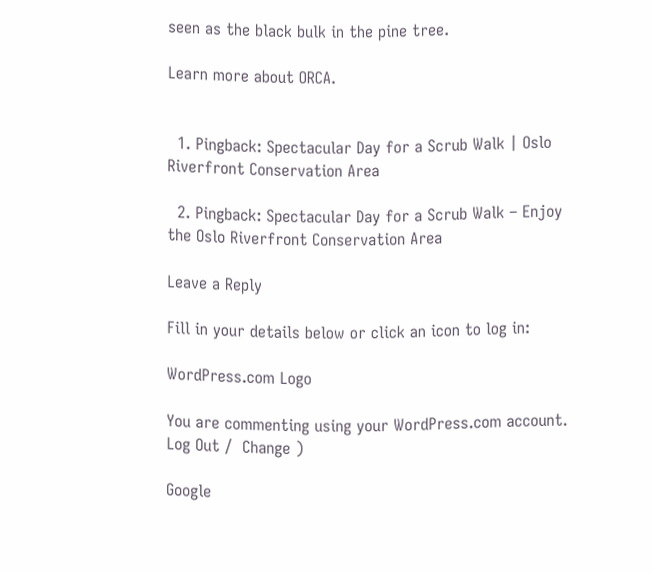seen as the black bulk in the pine tree.

Learn more about ORCA.


  1. Pingback: Spectacular Day for a Scrub Walk | Oslo Riverfront Conservation Area

  2. Pingback: Spectacular Day for a Scrub Walk – Enjoy the Oslo Riverfront Conservation Area

Leave a Reply

Fill in your details below or click an icon to log in:

WordPress.com Logo

You are commenting using your WordPress.com account. Log Out /  Change )

Google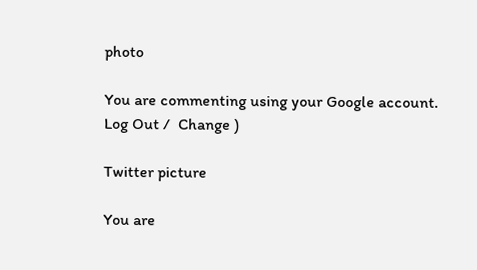photo

You are commenting using your Google account. Log Out /  Change )

Twitter picture

You are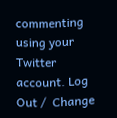commenting using your Twitter account. Log Out /  Change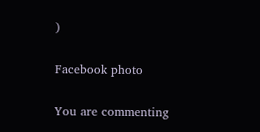)

Facebook photo

You are commenting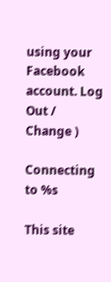using your Facebook account. Log Out /  Change )

Connecting to %s

This site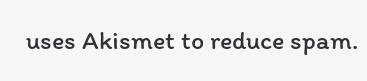uses Akismet to reduce spam.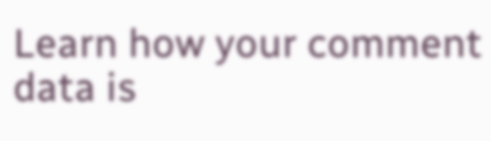Learn how your comment data is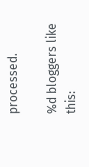processed.

%d bloggers like this: